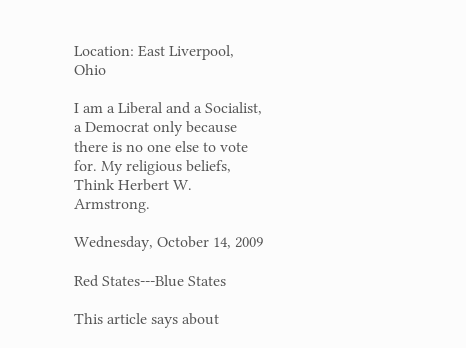Location: East Liverpool, Ohio

I am a Liberal and a Socialist, a Democrat only because there is no one else to vote for. My religious beliefs, Think Herbert W. Armstrong.

Wednesday, October 14, 2009

Red States---Blue States

This article says about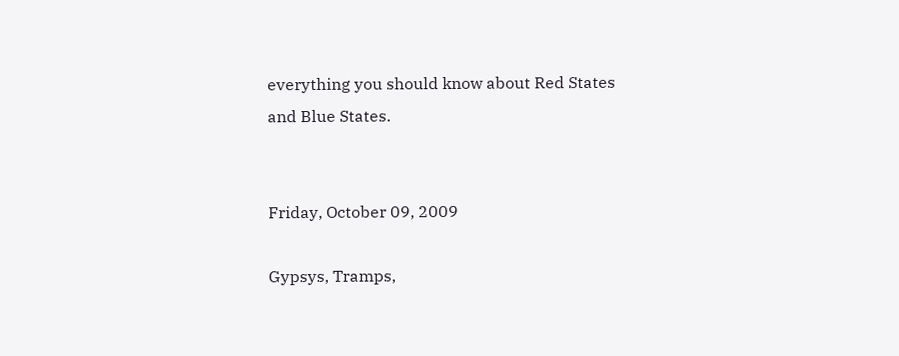everything you should know about Red States and Blue States.


Friday, October 09, 2009

Gypsys, Tramps,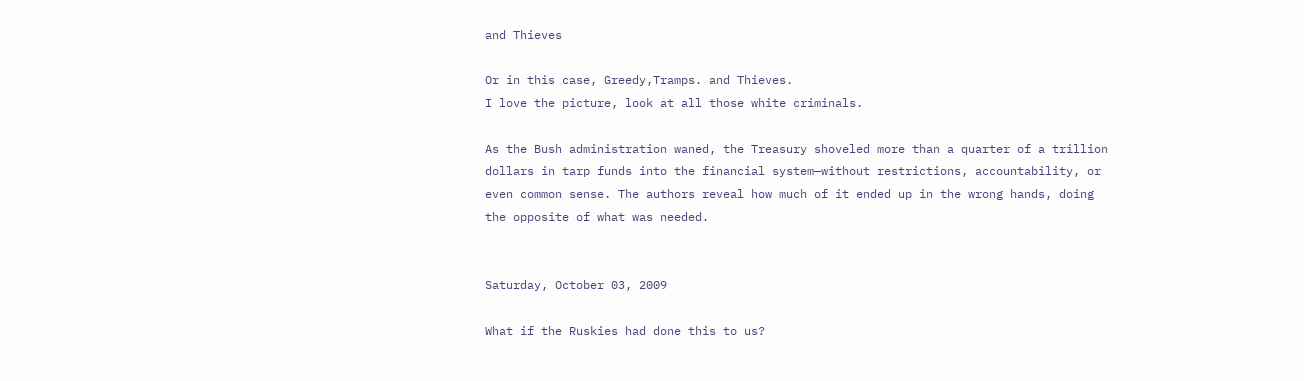and Thieves

Or in this case, Greedy,Tramps. and Thieves.
I love the picture, look at all those white criminals.

As the Bush administration waned, the Treasury shoveled more than a quarter of a trillion dollars in tarp funds into the financial system—without restrictions, accountability, or even common sense. The authors reveal how much of it ended up in the wrong hands, doing the opposite of what was needed.


Saturday, October 03, 2009

What if the Ruskies had done this to us?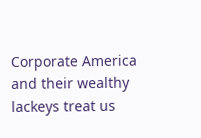Corporate America and their wealthy lackeys treat us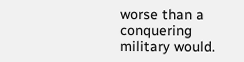worse than a conquering military would.